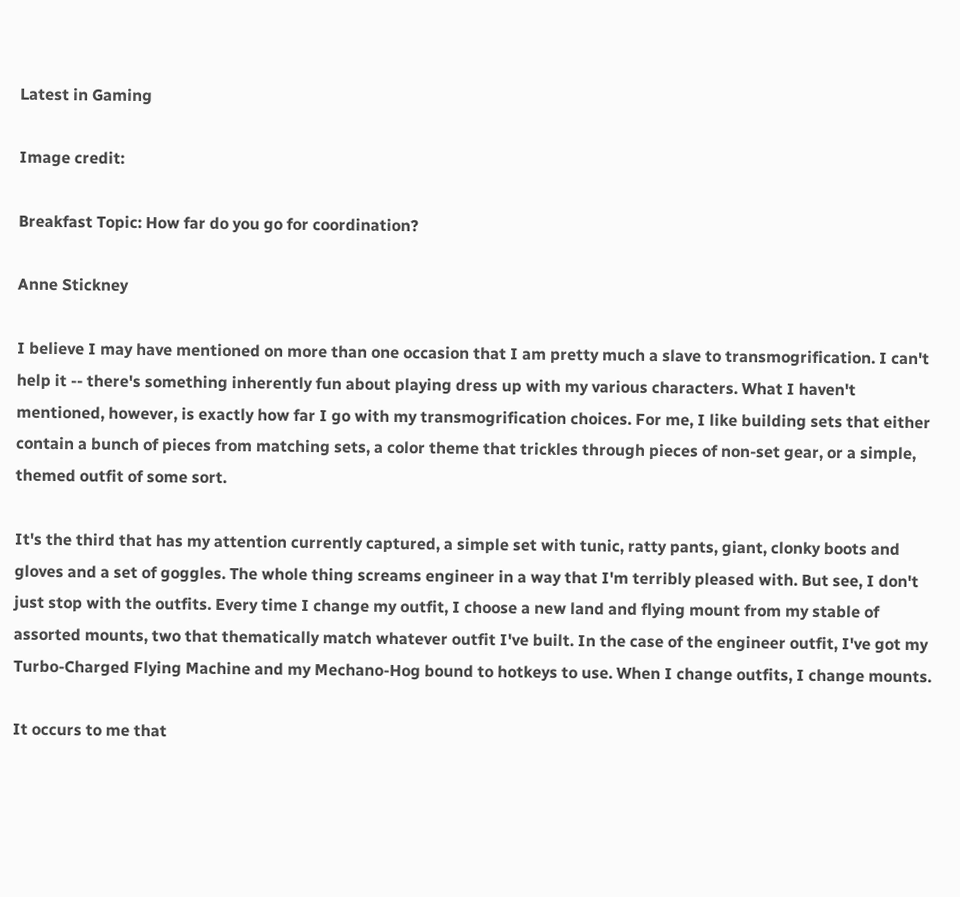Latest in Gaming

Image credit:

Breakfast Topic: How far do you go for coordination?

Anne Stickney

I believe I may have mentioned on more than one occasion that I am pretty much a slave to transmogrification. I can't help it -- there's something inherently fun about playing dress up with my various characters. What I haven't mentioned, however, is exactly how far I go with my transmogrification choices. For me, I like building sets that either contain a bunch of pieces from matching sets, a color theme that trickles through pieces of non-set gear, or a simple, themed outfit of some sort.

It's the third that has my attention currently captured, a simple set with tunic, ratty pants, giant, clonky boots and gloves and a set of goggles. The whole thing screams engineer in a way that I'm terribly pleased with. But see, I don't just stop with the outfits. Every time I change my outfit, I choose a new land and flying mount from my stable of assorted mounts, two that thematically match whatever outfit I've built. In the case of the engineer outfit, I've got my Turbo-Charged Flying Machine and my Mechano-Hog bound to hotkeys to use. When I change outfits, I change mounts.

It occurs to me that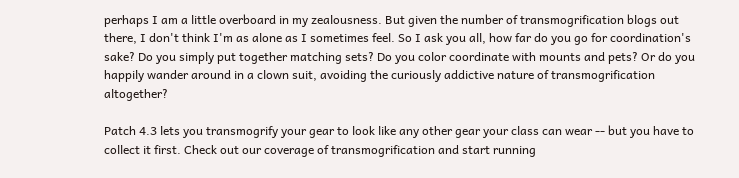perhaps I am a little overboard in my zealousness. But given the number of transmogrification blogs out there, I don't think I'm as alone as I sometimes feel. So I ask you all, how far do you go for coordination's sake? Do you simply put together matching sets? Do you color coordinate with mounts and pets? Or do you happily wander around in a clown suit, avoiding the curiously addictive nature of transmogrification altogether?

Patch 4.3 lets you transmogrify your gear to look like any other gear your class can wear -- but you have to collect it first. Check out our coverage of transmogrification and start running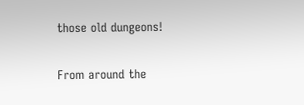those old dungeons!

From around the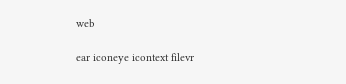web

ear iconeye icontext filevr